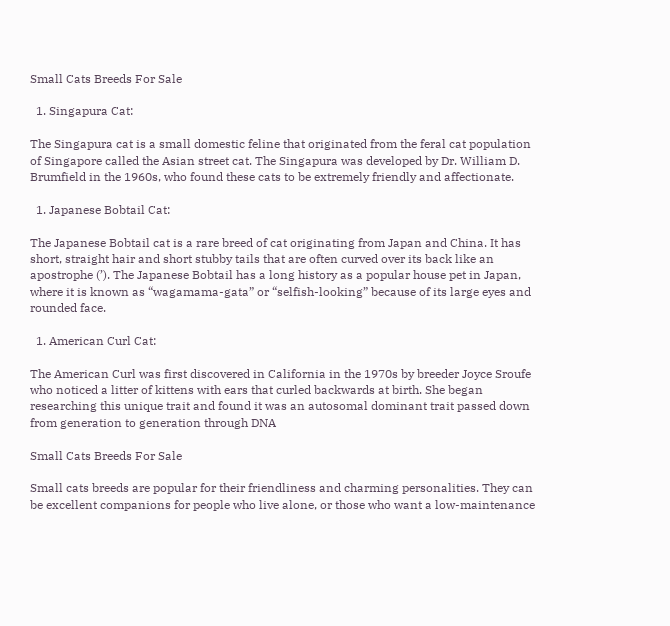Small Cats Breeds For Sale

  1. Singapura Cat:

The Singapura cat is a small domestic feline that originated from the feral cat population of Singapore called the Asian street cat. The Singapura was developed by Dr. William D. Brumfield in the 1960s, who found these cats to be extremely friendly and affectionate.

  1. Japanese Bobtail Cat:

The Japanese Bobtail cat is a rare breed of cat originating from Japan and China. It has short, straight hair and short stubby tails that are often curved over its back like an apostrophe (’). The Japanese Bobtail has a long history as a popular house pet in Japan, where it is known as “wagamama-gata” or “selfish-looking” because of its large eyes and rounded face.

  1. American Curl Cat:

The American Curl was first discovered in California in the 1970s by breeder Joyce Sroufe who noticed a litter of kittens with ears that curled backwards at birth. She began researching this unique trait and found it was an autosomal dominant trait passed down from generation to generation through DNA

Small Cats Breeds For Sale

Small cats breeds are popular for their friendliness and charming personalities. They can be excellent companions for people who live alone, or those who want a low-maintenance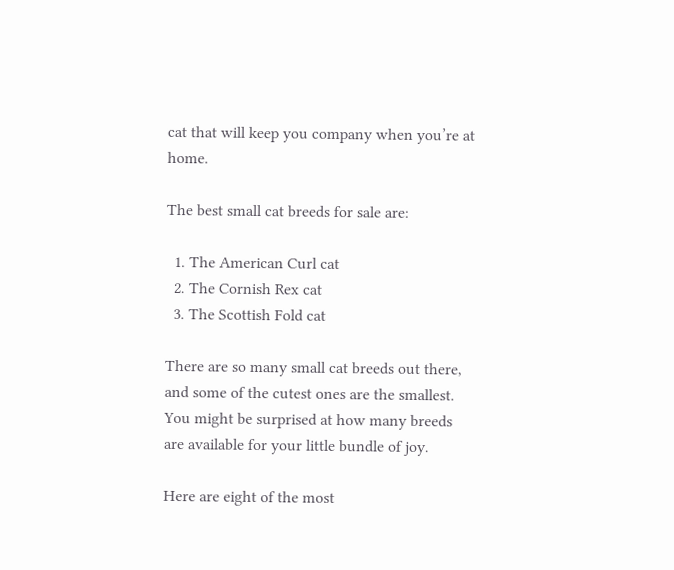cat that will keep you company when you’re at home.

The best small cat breeds for sale are:

  1. The American Curl cat
  2. The Cornish Rex cat
  3. The Scottish Fold cat

There are so many small cat breeds out there, and some of the cutest ones are the smallest. You might be surprised at how many breeds are available for your little bundle of joy.

Here are eight of the most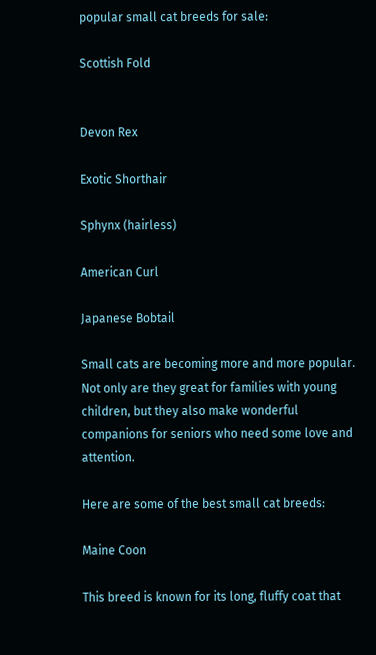popular small cat breeds for sale:

Scottish Fold


Devon Rex

Exotic Shorthair

Sphynx (hairless)

American Curl

Japanese Bobtail

Small cats are becoming more and more popular. Not only are they great for families with young children, but they also make wonderful companions for seniors who need some love and attention.

Here are some of the best small cat breeds:

Maine Coon

This breed is known for its long, fluffy coat that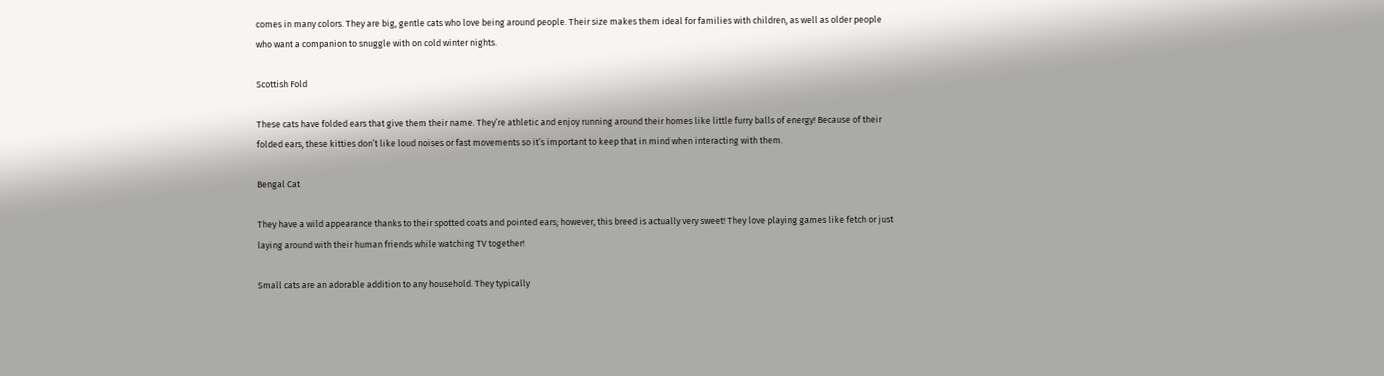comes in many colors. They are big, gentle cats who love being around people. Their size makes them ideal for families with children, as well as older people who want a companion to snuggle with on cold winter nights.

Scottish Fold

These cats have folded ears that give them their name. They’re athletic and enjoy running around their homes like little furry balls of energy! Because of their folded ears, these kitties don’t like loud noises or fast movements so it’s important to keep that in mind when interacting with them.

Bengal Cat

They have a wild appearance thanks to their spotted coats and pointed ears; however, this breed is actually very sweet! They love playing games like fetch or just laying around with their human friends while watching TV together!

Small cats are an adorable addition to any household. They typically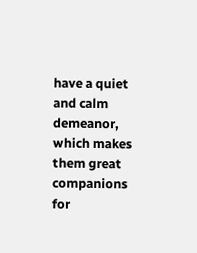have a quiet and calm demeanor, which makes them great companions for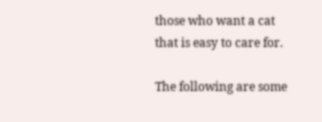those who want a cat that is easy to care for.

The following are some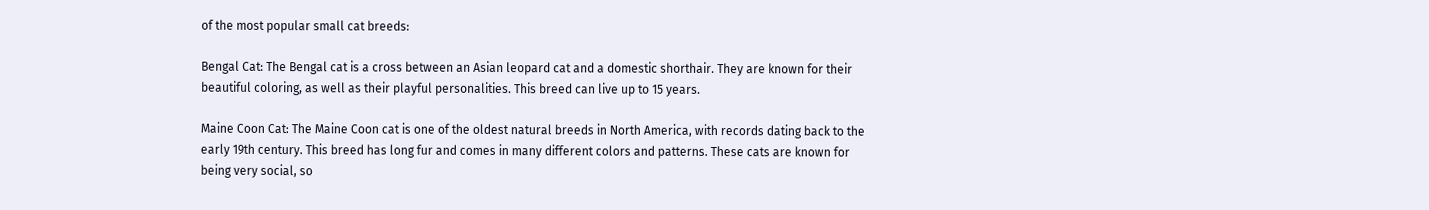of the most popular small cat breeds:

Bengal Cat: The Bengal cat is a cross between an Asian leopard cat and a domestic shorthair. They are known for their beautiful coloring, as well as their playful personalities. This breed can live up to 15 years.

Maine Coon Cat: The Maine Coon cat is one of the oldest natural breeds in North America, with records dating back to the early 19th century. This breed has long fur and comes in many different colors and patterns. These cats are known for being very social, so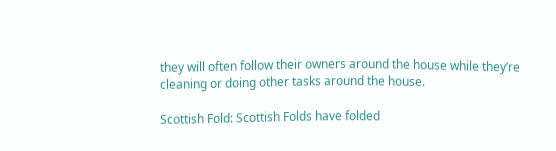they will often follow their owners around the house while they’re cleaning or doing other tasks around the house.

Scottish Fold: Scottish Folds have folded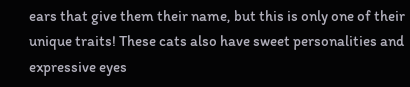ears that give them their name, but this is only one of their unique traits! These cats also have sweet personalities and expressive eyes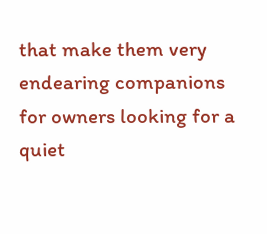that make them very endearing companions for owners looking for a quiet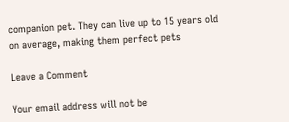companion pet. They can live up to 15 years old on average, making them perfect pets

Leave a Comment

Your email address will not be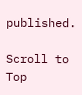published.

Scroll to Top